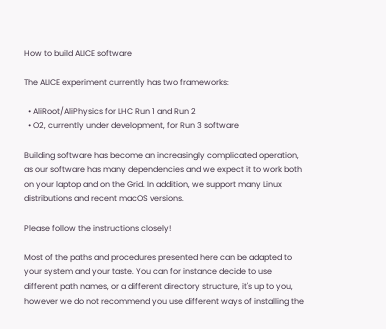How to build ALICE software

The ALICE experiment currently has two frameworks:

  • AliRoot/AliPhysics for LHC Run 1 and Run 2
  • O2, currently under development, for Run 3 software

Building software has become an increasingly complicated operation, as our software has many dependencies and we expect it to work both on your laptop and on the Grid. In addition, we support many Linux distributions and recent macOS versions.

Please follow the instructions closely!

Most of the paths and procedures presented here can be adapted to your system and your taste. You can for instance decide to use different path names, or a different directory structure, it's up to you, however we do not recommend you use different ways of installing the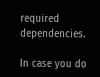required dependencies.

In case you do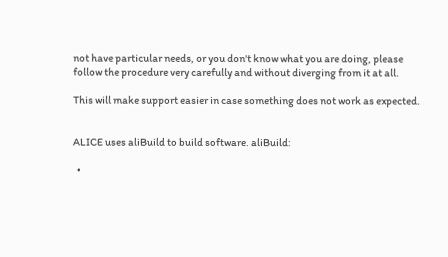not have particular needs, or you don't know what you are doing, please follow the procedure very carefully and without diverging from it at all.

This will make support easier in case something does not work as expected.


ALICE uses aliBuild to build software. aliBuild:

  •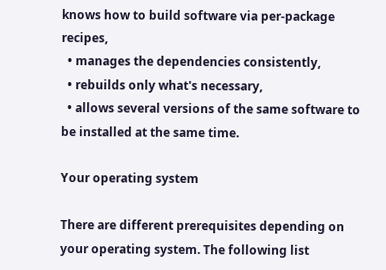knows how to build software via per-package recipes,
  • manages the dependencies consistently,
  • rebuilds only what's necessary,
  • allows several versions of the same software to be installed at the same time.

Your operating system

There are different prerequisites depending on your operating system. The following list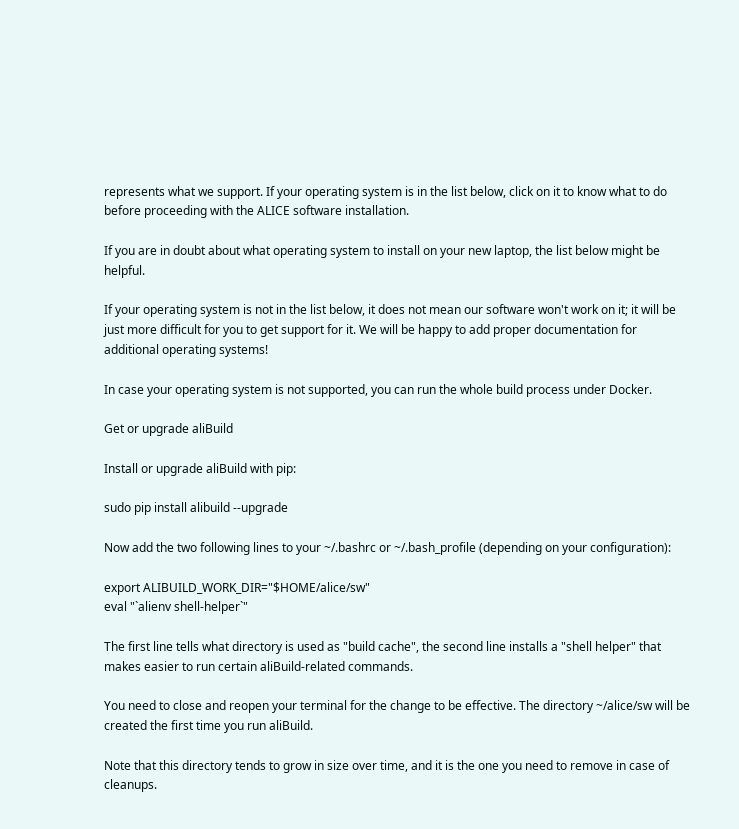represents what we support. If your operating system is in the list below, click on it to know what to do before proceeding with the ALICE software installation.

If you are in doubt about what operating system to install on your new laptop, the list below might be helpful.

If your operating system is not in the list below, it does not mean our software won't work on it; it will be just more difficult for you to get support for it. We will be happy to add proper documentation for additional operating systems!

In case your operating system is not supported, you can run the whole build process under Docker.

Get or upgrade aliBuild

Install or upgrade aliBuild with pip:

sudo pip install alibuild --upgrade

Now add the two following lines to your ~/.bashrc or ~/.bash_profile (depending on your configuration):

export ALIBUILD_WORK_DIR="$HOME/alice/sw"
eval "`alienv shell-helper`"

The first line tells what directory is used as "build cache", the second line installs a "shell helper" that makes easier to run certain aliBuild-related commands.

You need to close and reopen your terminal for the change to be effective. The directory ~/alice/sw will be created the first time you run aliBuild.

Note that this directory tends to grow in size over time, and it is the one you need to remove in case of cleanups.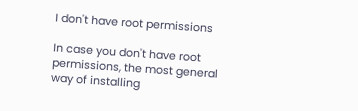I don't have root permissions

In case you don't have root permissions, the most general way of installing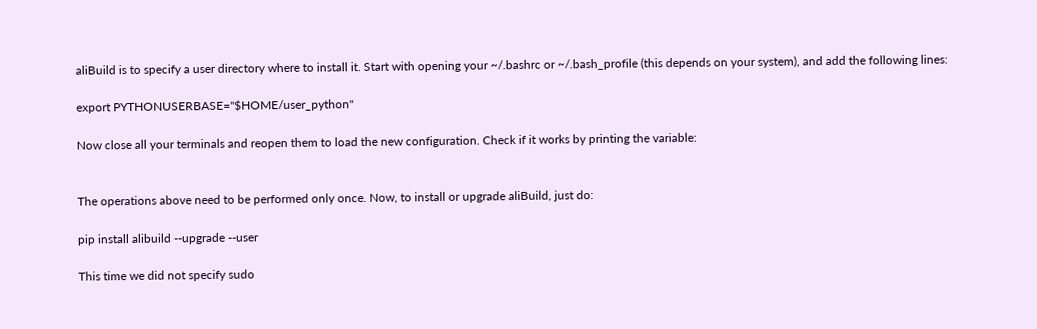aliBuild is to specify a user directory where to install it. Start with opening your ~/.bashrc or ~/.bash_profile (this depends on your system), and add the following lines:

export PYTHONUSERBASE="$HOME/user_python"

Now close all your terminals and reopen them to load the new configuration. Check if it works by printing the variable:


The operations above need to be performed only once. Now, to install or upgrade aliBuild, just do:

pip install alibuild --upgrade --user

This time we did not specify sudo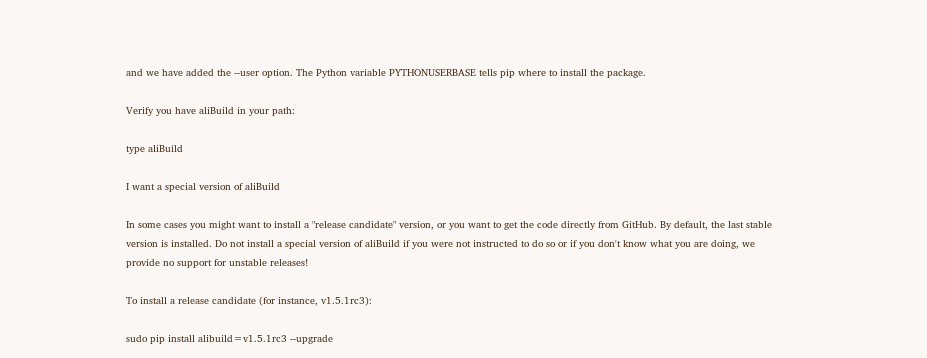and we have added the --user option. The Python variable PYTHONUSERBASE tells pip where to install the package.

Verify you have aliBuild in your path:

type aliBuild

I want a special version of aliBuild

In some cases you might want to install a "release candidate" version, or you want to get the code directly from GitHub. By default, the last stable version is installed. Do not install a special version of aliBuild if you were not instructed to do so or if you don't know what you are doing, we provide no support for unstable releases!

To install a release candidate (for instance, v1.5.1rc3):

sudo pip install alibuild=v1.5.1rc3 --upgrade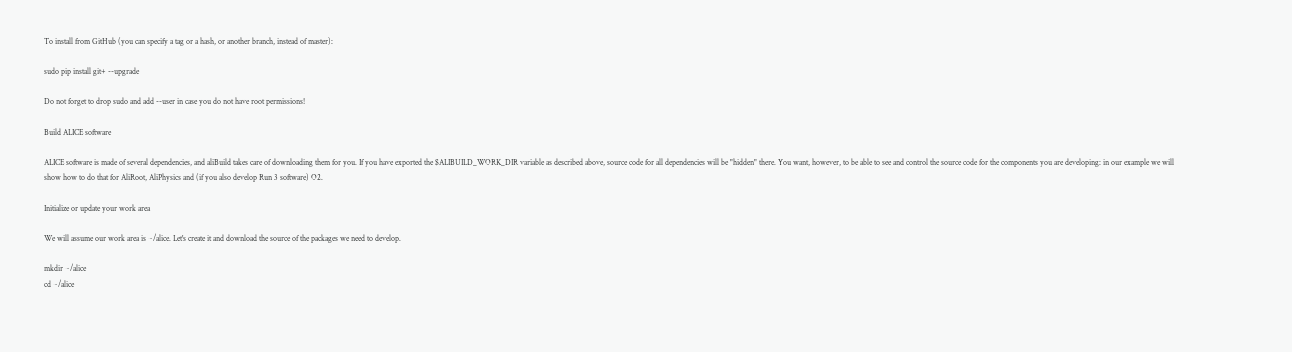To install from GitHub (you can specify a tag or a hash, or another branch, instead of master):

sudo pip install git+ --upgrade

Do not forget to drop sudo and add --user in case you do not have root permissions!

Build ALICE software

ALICE software is made of several dependencies, and aliBuild takes care of downloading them for you. If you have exported the $ALIBUILD_WORK_DIR variable as described above, source code for all dependencies will be "hidden" there. You want, however, to be able to see and control the source code for the components you are developing: in our example we will show how to do that for AliRoot, AliPhysics and (if you also develop Run 3 software) O2.

Initialize or update your work area

We will assume our work area is ~/alice. Let's create it and download the source of the packages we need to develop.

mkdir ~/alice
cd ~/alice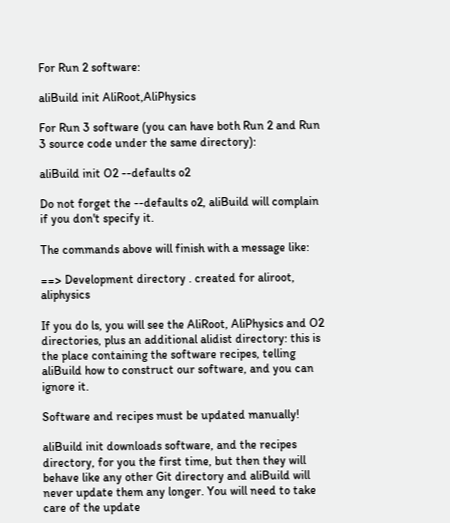For Run 2 software:

aliBuild init AliRoot,AliPhysics

For Run 3 software (you can have both Run 2 and Run 3 source code under the same directory):

aliBuild init O2 --defaults o2

Do not forget the --defaults o2, aliBuild will complain if you don't specify it.

The commands above will finish with a message like:

==> Development directory . created for aliroot, aliphysics

If you do ls, you will see the AliRoot, AliPhysics and O2 directories, plus an additional alidist directory: this is the place containing the software recipes, telling aliBuild how to construct our software, and you can ignore it.

Software and recipes must be updated manually!

aliBuild init downloads software, and the recipes directory, for you the first time, but then they will behave like any other Git directory and aliBuild will never update them any longer. You will need to take care of the update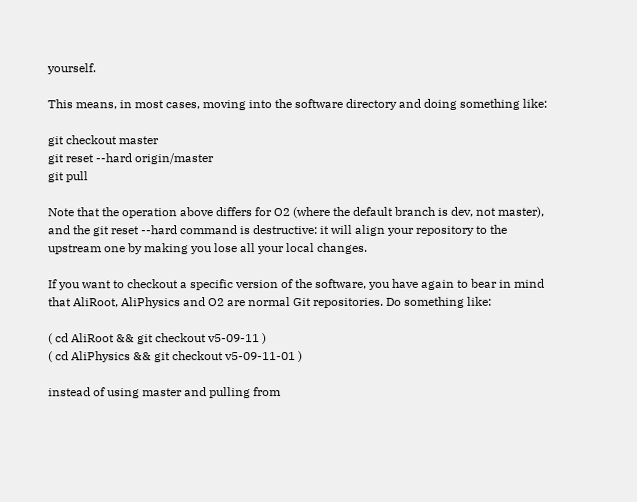yourself.

This means, in most cases, moving into the software directory and doing something like:

git checkout master
git reset --hard origin/master
git pull

Note that the operation above differs for O2 (where the default branch is dev, not master), and the git reset --hard command is destructive: it will align your repository to the upstream one by making you lose all your local changes.

If you want to checkout a specific version of the software, you have again to bear in mind that AliRoot, AliPhysics and O2 are normal Git repositories. Do something like:

( cd AliRoot && git checkout v5-09-11 )
( cd AliPhysics && git checkout v5-09-11-01 )

instead of using master and pulling from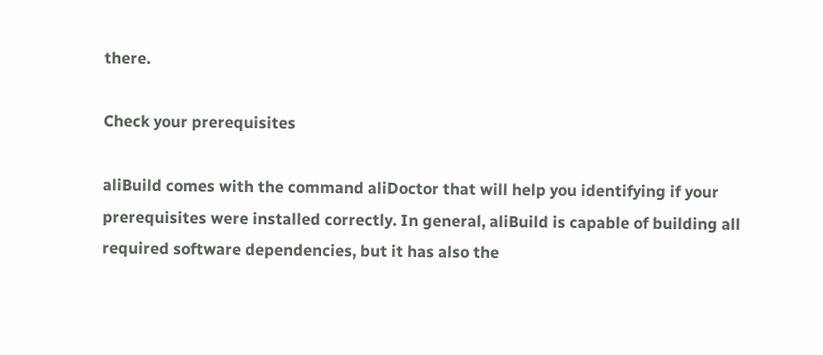there.

Check your prerequisites

aliBuild comes with the command aliDoctor that will help you identifying if your prerequisites were installed correctly. In general, aliBuild is capable of building all required software dependencies, but it has also the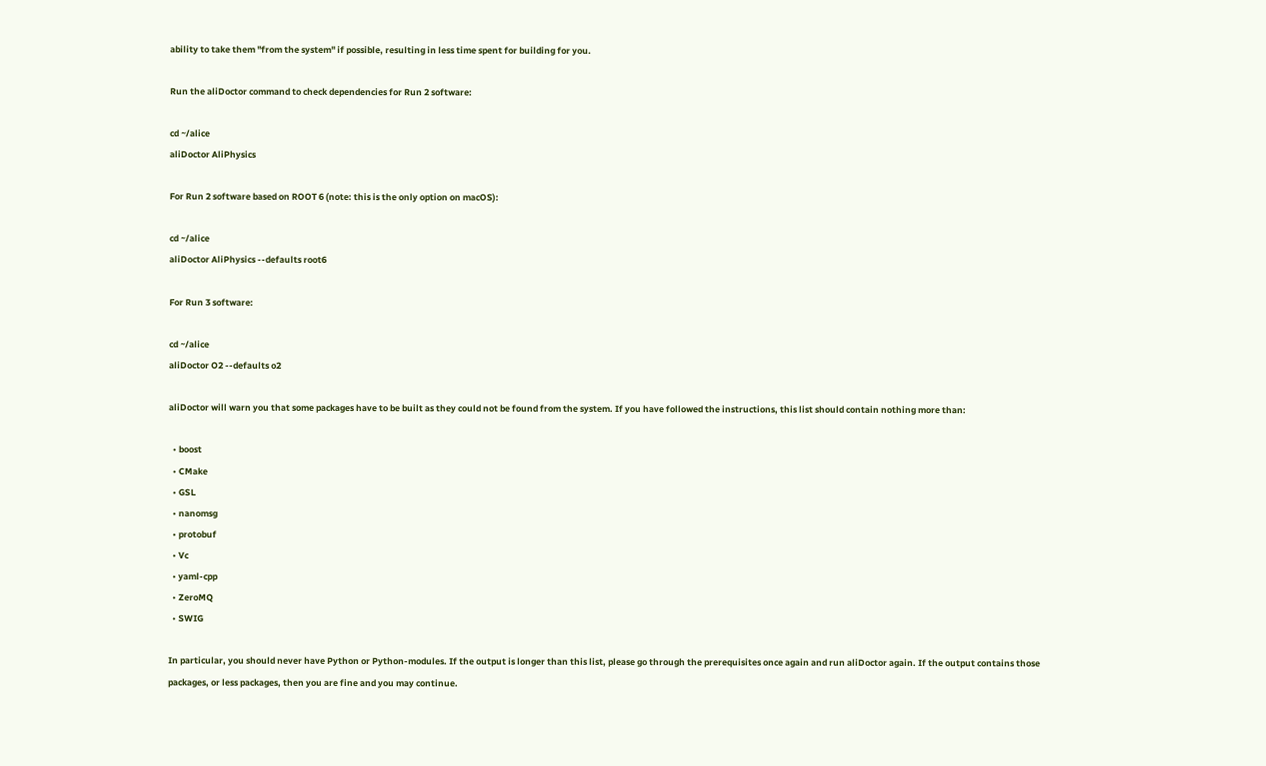ability to take them "from the system" if possible, resulting in less time spent for building for you.

Run the aliDoctor command to check dependencies for Run 2 software:

cd ~/alice
aliDoctor AliPhysics

For Run 2 software based on ROOT 6 (note: this is the only option on macOS):

cd ~/alice
aliDoctor AliPhysics --defaults root6

For Run 3 software:

cd ~/alice
aliDoctor O2 --defaults o2

aliDoctor will warn you that some packages have to be built as they could not be found from the system. If you have followed the instructions, this list should contain nothing more than:

  • boost
  • CMake
  • GSL
  • nanomsg
  • protobuf
  • Vc
  • yaml-cpp
  • ZeroMQ
  • SWIG

In particular, you should never have Python or Python-modules. If the output is longer than this list, please go through the prerequisites once again and run aliDoctor again. If the output contains those packages, or less packages, then you are fine and you may continue.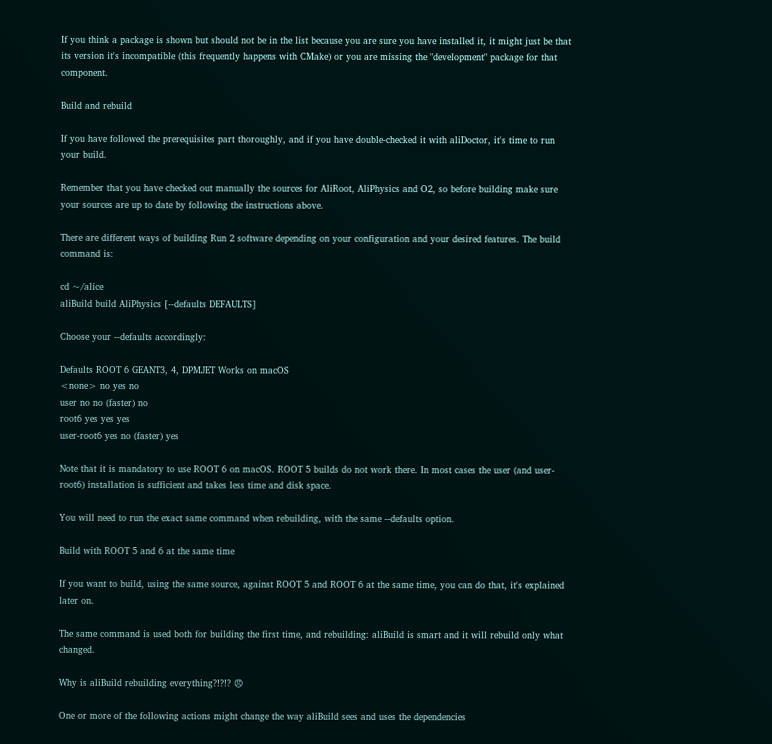If you think a package is shown but should not be in the list because you are sure you have installed it, it might just be that its version it's incompatible (this frequently happens with CMake) or you are missing the "development" package for that component.

Build and rebuild

If you have followed the prerequisites part thoroughly, and if you have double-checked it with aliDoctor, it's time to run your build.

Remember that you have checked out manually the sources for AliRoot, AliPhysics and O2, so before building make sure your sources are up to date by following the instructions above.

There are different ways of building Run 2 software depending on your configuration and your desired features. The build command is:

cd ~/alice
aliBuild build AliPhysics [--defaults DEFAULTS]

Choose your --defaults accordingly:

Defaults ROOT 6 GEANT3, 4, DPMJET Works on macOS
<none> no yes no
user no no (faster) no
root6 yes yes yes
user-root6 yes no (faster) yes

Note that it is mandatory to use ROOT 6 on macOS. ROOT 5 builds do not work there. In most cases the user (and user-root6) installation is sufficient and takes less time and disk space.

You will need to run the exact same command when rebuilding, with the same --defaults option.

Build with ROOT 5 and 6 at the same time

If you want to build, using the same source, against ROOT 5 and ROOT 6 at the same time, you can do that, it's explained later on.

The same command is used both for building the first time, and rebuilding: aliBuild is smart and it will rebuild only what changed.

Why is aliBuild rebuilding everything?!?!? 😠

One or more of the following actions might change the way aliBuild sees and uses the dependencies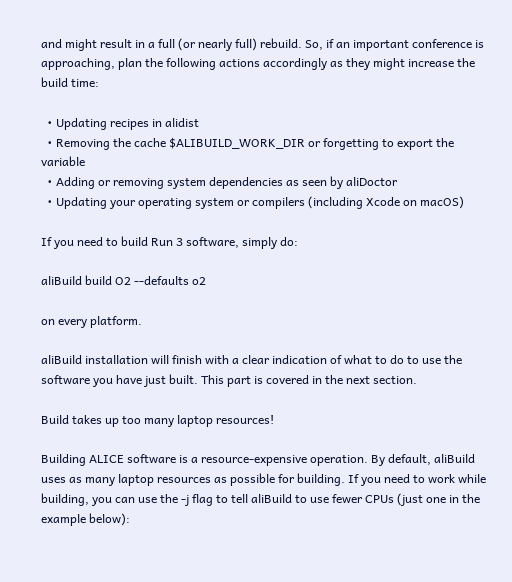and might result in a full (or nearly full) rebuild. So, if an important conference is approaching, plan the following actions accordingly as they might increase the build time:

  • Updating recipes in alidist
  • Removing the cache $ALIBUILD_WORK_DIR or forgetting to export the variable
  • Adding or removing system dependencies as seen by aliDoctor
  • Updating your operating system or compilers (including Xcode on macOS)

If you need to build Run 3 software, simply do:

aliBuild build O2 --defaults o2

on every platform.

aliBuild installation will finish with a clear indication of what to do to use the software you have just built. This part is covered in the next section.

Build takes up too many laptop resources!

Building ALICE software is a resource-expensive operation. By default, aliBuild uses as many laptop resources as possible for building. If you need to work while building, you can use the -j flag to tell aliBuild to use fewer CPUs (just one in the example below):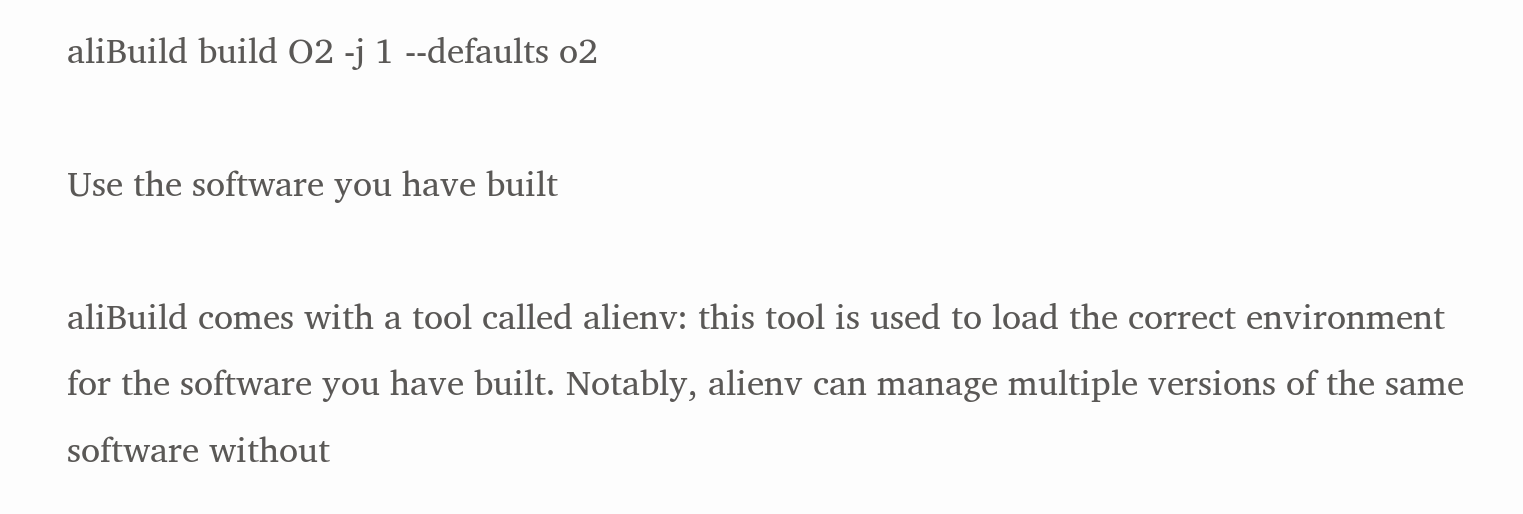aliBuild build O2 -j 1 --defaults o2

Use the software you have built

aliBuild comes with a tool called alienv: this tool is used to load the correct environment for the software you have built. Notably, alienv can manage multiple versions of the same software without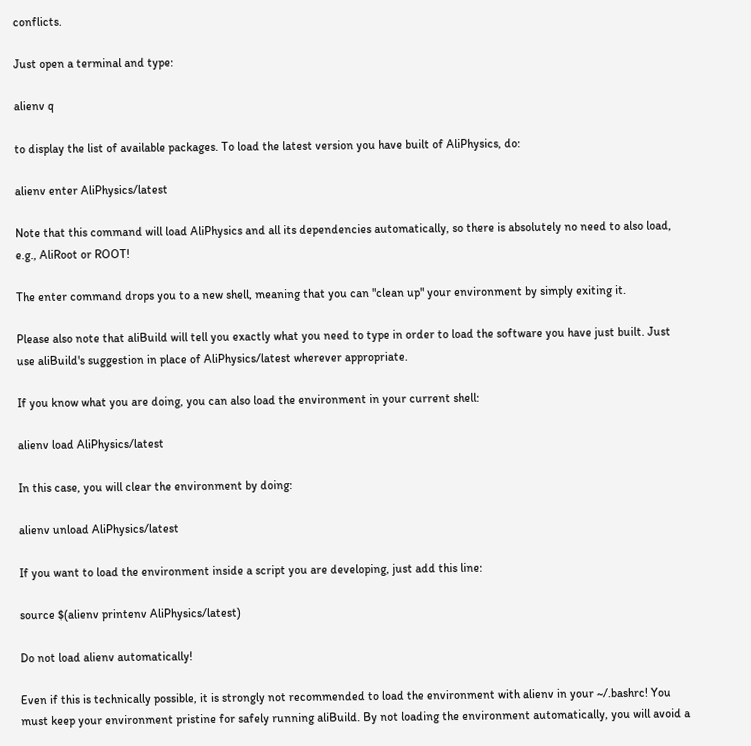conflicts.

Just open a terminal and type:

alienv q

to display the list of available packages. To load the latest version you have built of AliPhysics, do:

alienv enter AliPhysics/latest

Note that this command will load AliPhysics and all its dependencies automatically, so there is absolutely no need to also load, e.g., AliRoot or ROOT!

The enter command drops you to a new shell, meaning that you can "clean up" your environment by simply exiting it.

Please also note that aliBuild will tell you exactly what you need to type in order to load the software you have just built. Just use aliBuild's suggestion in place of AliPhysics/latest wherever appropriate.

If you know what you are doing, you can also load the environment in your current shell:

alienv load AliPhysics/latest

In this case, you will clear the environment by doing:

alienv unload AliPhysics/latest

If you want to load the environment inside a script you are developing, just add this line:

source $(alienv printenv AliPhysics/latest)

Do not load alienv automatically!

Even if this is technically possible, it is strongly not recommended to load the environment with alienv in your ~/.bashrc! You must keep your environment pristine for safely running aliBuild. By not loading the environment automatically, you will avoid a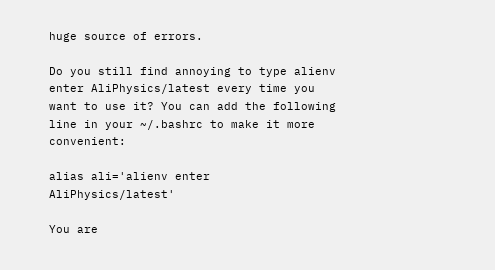huge source of errors.

Do you still find annoying to type alienv enter AliPhysics/latest every time you want to use it? You can add the following line in your ~/.bashrc to make it more convenient:

alias ali='alienv enter AliPhysics/latest'

You are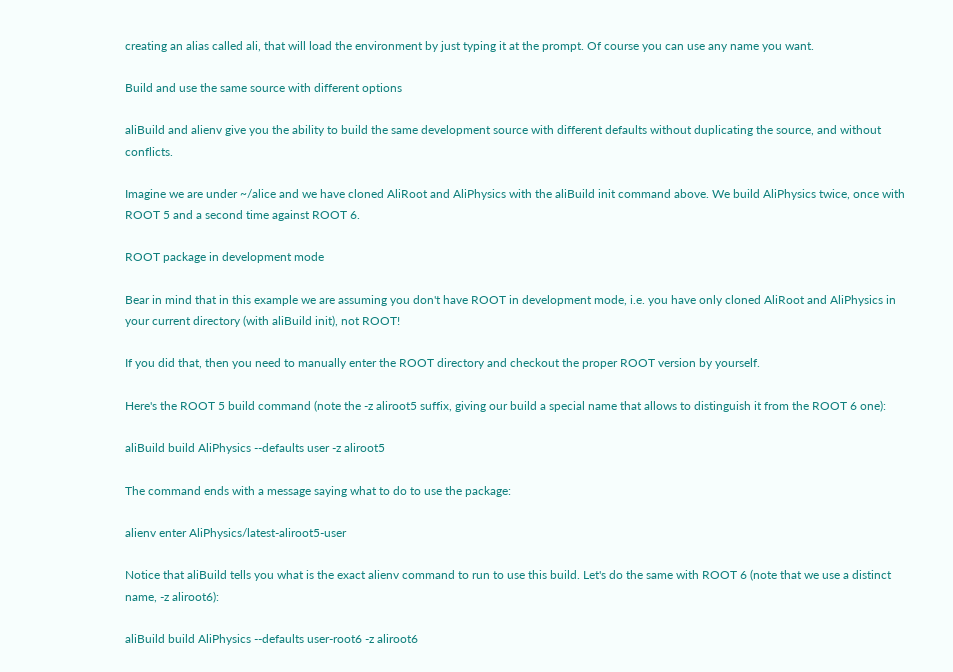creating an alias called ali, that will load the environment by just typing it at the prompt. Of course you can use any name you want.

Build and use the same source with different options

aliBuild and alienv give you the ability to build the same development source with different defaults without duplicating the source, and without conflicts.

Imagine we are under ~/alice and we have cloned AliRoot and AliPhysics with the aliBuild init command above. We build AliPhysics twice, once with ROOT 5 and a second time against ROOT 6.

ROOT package in development mode

Bear in mind that in this example we are assuming you don't have ROOT in development mode, i.e. you have only cloned AliRoot and AliPhysics in your current directory (with aliBuild init), not ROOT!

If you did that, then you need to manually enter the ROOT directory and checkout the proper ROOT version by yourself.

Here's the ROOT 5 build command (note the -z aliroot5 suffix, giving our build a special name that allows to distinguish it from the ROOT 6 one):

aliBuild build AliPhysics --defaults user -z aliroot5

The command ends with a message saying what to do to use the package:

alienv enter AliPhysics/latest-aliroot5-user

Notice that aliBuild tells you what is the exact alienv command to run to use this build. Let's do the same with ROOT 6 (note that we use a distinct name, -z aliroot6):

aliBuild build AliPhysics --defaults user-root6 -z aliroot6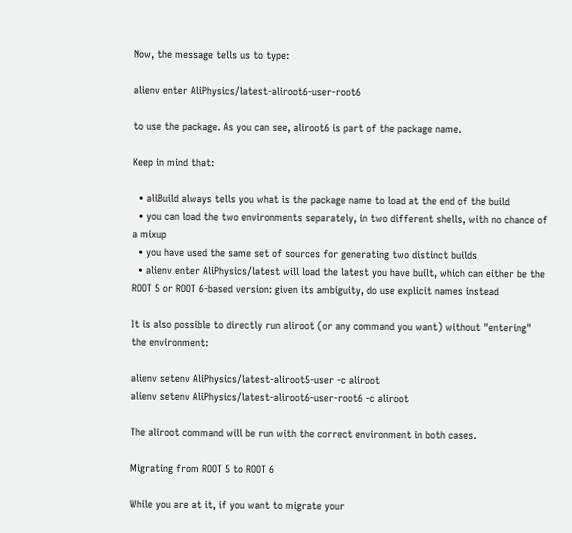Now, the message tells us to type:

alienv enter AliPhysics/latest-aliroot6-user-root6

to use the package. As you can see, aliroot6 is part of the package name.

Keep in mind that:

  • aliBuild always tells you what is the package name to load at the end of the build
  • you can load the two environments separately, in two different shells, with no chance of a mixup
  • you have used the same set of sources for generating two distinct builds
  • alienv enter AliPhysics/latest will load the latest you have built, which can either be the ROOT 5 or ROOT 6-based version: given its ambiguity, do use explicit names instead

It is also possible to directly run aliroot (or any command you want) without "entering" the environment:

alienv setenv AliPhysics/latest-aliroot5-user -c aliroot
alienv setenv AliPhysics/latest-aliroot6-user-root6 -c aliroot

The aliroot command will be run with the correct environment in both cases.

Migrating from ROOT 5 to ROOT 6

While you are at it, if you want to migrate your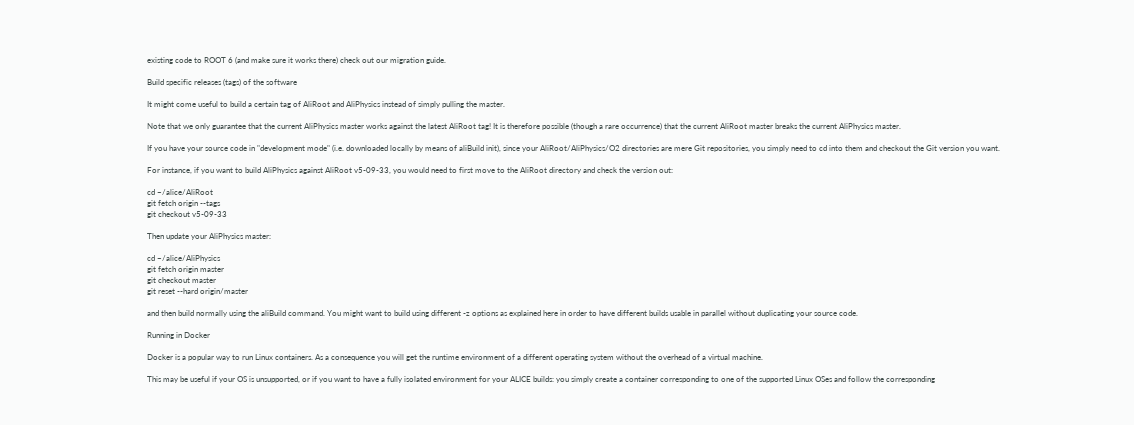existing code to ROOT 6 (and make sure it works there) check out our migration guide.

Build specific releases (tags) of the software

It might come useful to build a certain tag of AliRoot and AliPhysics instead of simply pulling the master.

Note that we only guarantee that the current AliPhysics master works against the latest AliRoot tag! It is therefore possible (though a rare occurrence) that the current AliRoot master breaks the current AliPhysics master.

If you have your source code in "development mode" (i.e. downloaded locally by means of aliBuild init), since your AliRoot/AliPhysics/O2 directories are mere Git repositories, you simply need to cd into them and checkout the Git version you want.

For instance, if you want to build AliPhysics against AliRoot v5-09-33, you would need to first move to the AliRoot directory and check the version out:

cd ~/alice/AliRoot
git fetch origin --tags
git checkout v5-09-33

Then update your AliPhysics master:

cd ~/alice/AliPhysics
git fetch origin master
git checkout master
git reset --hard origin/master

and then build normally using the aliBuild command. You might want to build using different -z options as explained here in order to have different builds usable in parallel without duplicating your source code.

Running in Docker

Docker is a popular way to run Linux containers. As a consequence you will get the runtime environment of a different operating system without the overhead of a virtual machine.

This may be useful if your OS is unsupported, or if you want to have a fully isolated environment for your ALICE builds: you simply create a container corresponding to one of the supported Linux OSes and follow the corresponding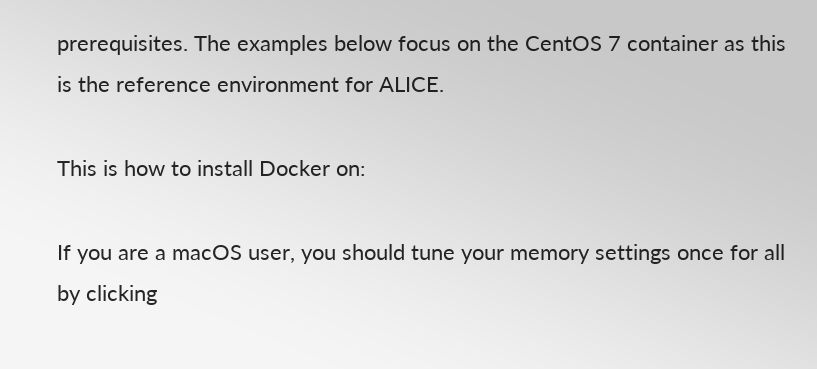prerequisites. The examples below focus on the CentOS 7 container as this is the reference environment for ALICE.

This is how to install Docker on:

If you are a macOS user, you should tune your memory settings once for all by clicking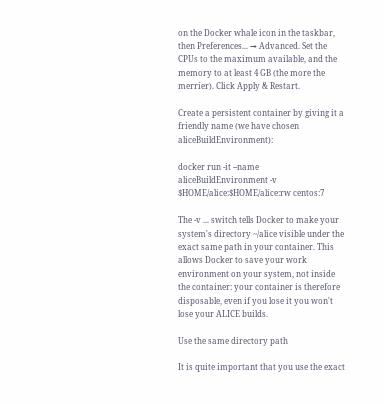on the Docker whale icon in the taskbar, then Preferences... → Advanced. Set the CPUs to the maximum available, and the memory to at least 4 GB (the more the merrier). Click Apply & Restart.

Create a persistent container by giving it a friendly name (we have chosen aliceBuildEnvironment):

docker run -it --name aliceBuildEnvironment -v $HOME/alice:$HOME/alice:rw centos:7

The -v ... switch tells Docker to make your system's directory ~/alice visible under the exact same path in your container. This allows Docker to save your work environment on your system, not inside the container: your container is therefore disposable, even if you lose it you won't lose your ALICE builds.

Use the same directory path

It is quite important that you use the exact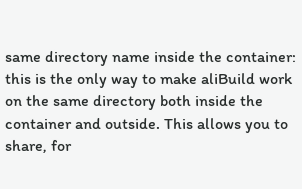same directory name inside the container: this is the only way to make aliBuild work on the same directory both inside the container and outside. This allows you to share, for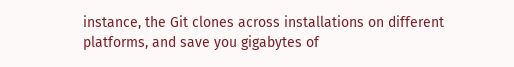instance, the Git clones across installations on different platforms, and save you gigabytes of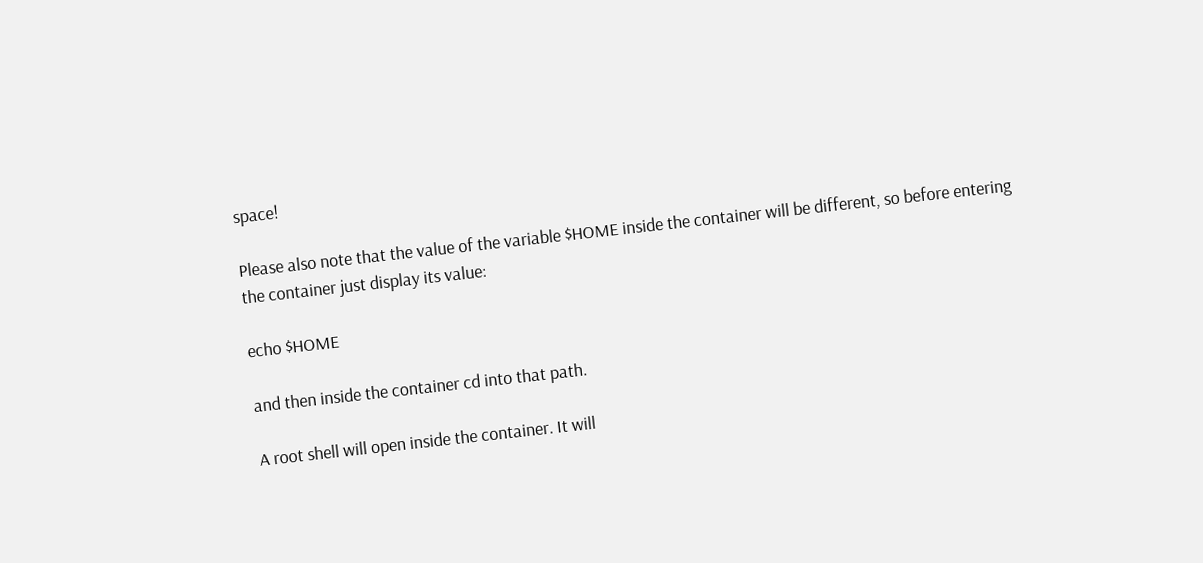space!

Please also note that the value of the variable $HOME inside the container will be different, so before entering the container just display its value:

echo $HOME

and then inside the container cd into that path.

A root shell will open inside the container. It will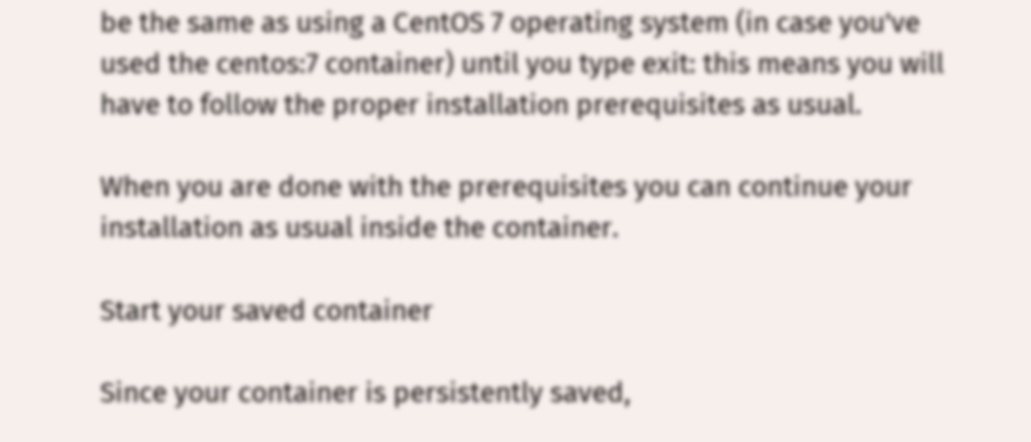be the same as using a CentOS 7 operating system (in case you've used the centos:7 container) until you type exit: this means you will have to follow the proper installation prerequisites as usual.

When you are done with the prerequisites you can continue your installation as usual inside the container.

Start your saved container

Since your container is persistently saved,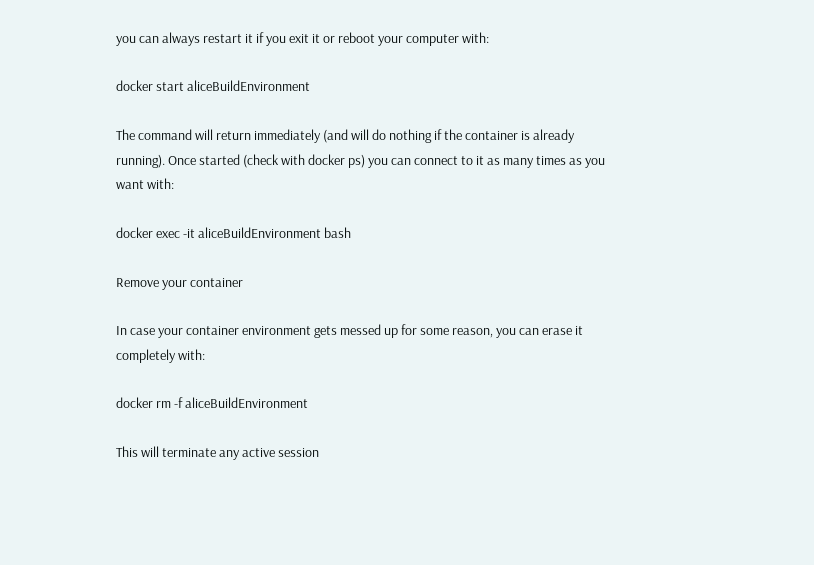you can always restart it if you exit it or reboot your computer with:

docker start aliceBuildEnvironment

The command will return immediately (and will do nothing if the container is already running). Once started (check with docker ps) you can connect to it as many times as you want with:

docker exec -it aliceBuildEnvironment bash

Remove your container

In case your container environment gets messed up for some reason, you can erase it completely with:

docker rm -f aliceBuildEnvironment

This will terminate any active session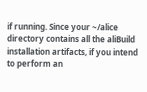if running. Since your ~/alice directory contains all the aliBuild installation artifacts, if you intend to perform an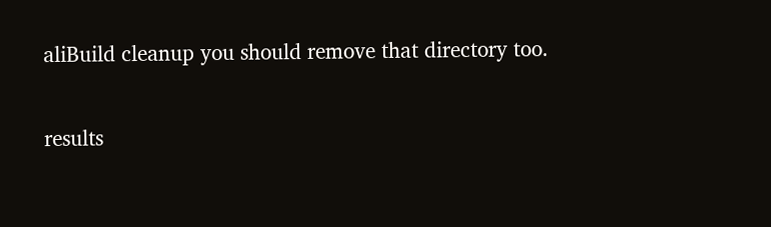aliBuild cleanup you should remove that directory too.

results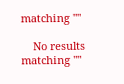matching ""

    No results matching ""